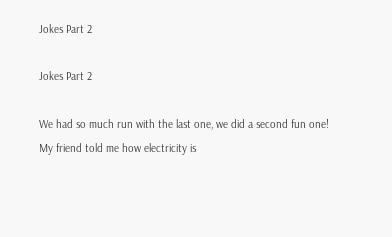Jokes Part 2

Jokes Part 2

We had so much run with the last one, we did a second fun one!
My friend told me how electricity is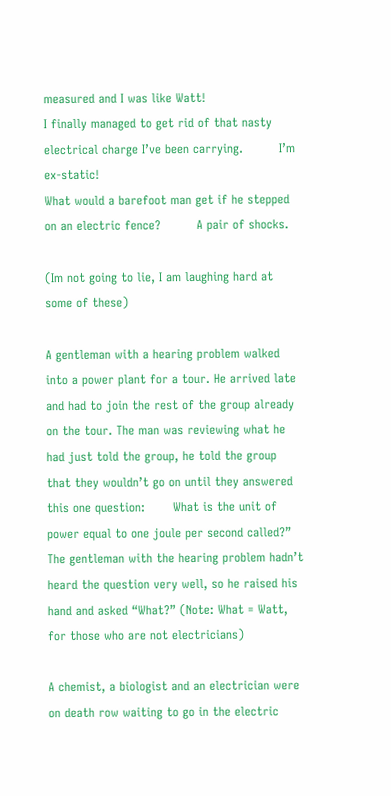measured and I was like Watt!
I finally managed to get rid of that nasty electrical charge I’ve been carrying.         I’m ex-static!
What would a barefoot man get if he stepped on an electric fence?         A pair of shocks.

(Im not going to lie, I am laughing hard at some of these)

A gentleman with a hearing problem walked into a power plant for a tour. He arrived late and had to join the rest of the group already on the tour. The man was reviewing what he had just told the group, he told the group that they wouldn’t go on until they answered this one question:       What is the unit of power equal to one joule per second called?” The gentleman with the hearing problem hadn’t heard the question very well, so he raised his hand and asked “What?” (Note: What = Watt, for those who are not electricians)

A chemist, a biologist and an electrician were on death row waiting to go in the electric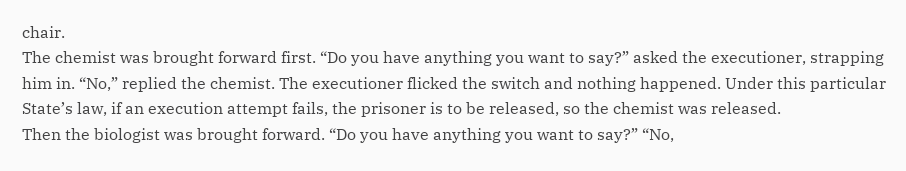chair.
The chemist was brought forward first. “Do you have anything you want to say?” asked the executioner, strapping him in. “No,” replied the chemist. The executioner flicked the switch and nothing happened. Under this particular State’s law, if an execution attempt fails, the prisoner is to be released, so the chemist was released.
Then the biologist was brought forward. “Do you have anything you want to say?” “No,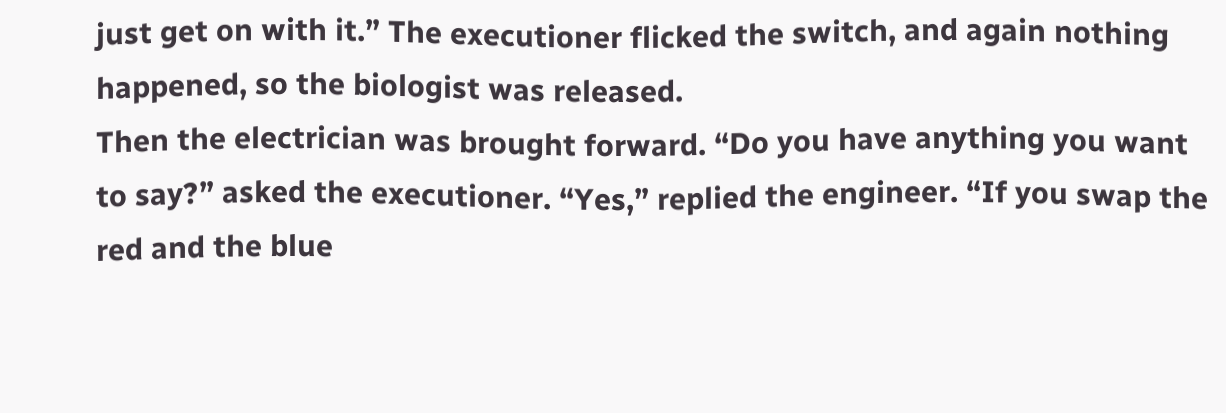just get on with it.” The executioner flicked the switch, and again nothing happened, so the biologist was released.
Then the electrician was brought forward. “Do you have anything you want to say?” asked the executioner. “Yes,” replied the engineer. “If you swap the red and the blue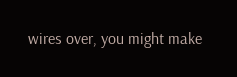wires over, you might make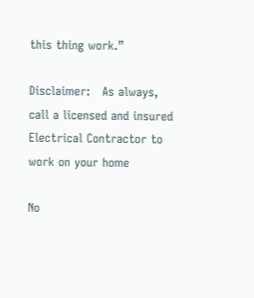this thing work.”

Disclaimer:   As always, call a licensed and insured Electrical Contractor to work on your home

No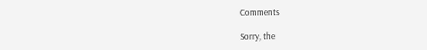Comments

Sorry, the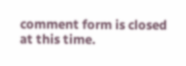comment form is closed at this time.